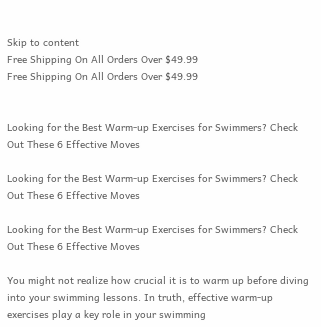Skip to content
Free Shipping On All Orders Over $49.99
Free Shipping On All Orders Over $49.99


Looking for the Best Warm-up Exercises for Swimmers? Check Out These 6 Effective Moves

Looking for the Best Warm-up Exercises for Swimmers? Check Out These 6 Effective Moves

Looking for the Best Warm-up Exercises for Swimmers? Check Out These 6 Effective Moves

You might not realize how crucial it is to warm up before diving into your swimming lessons. In truth, effective warm-up exercises play a key role in your swimming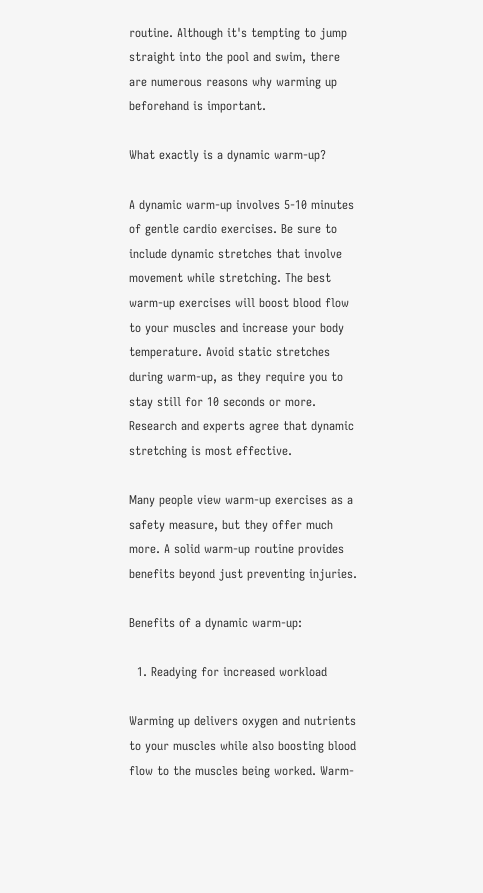routine. Although it's tempting to jump straight into the pool and swim, there are numerous reasons why warming up beforehand is important.

What exactly is a dynamic warm-up?

A dynamic warm-up involves 5-10 minutes of gentle cardio exercises. Be sure to include dynamic stretches that involve movement while stretching. The best warm-up exercises will boost blood flow to your muscles and increase your body temperature. Avoid static stretches during warm-up, as they require you to stay still for 10 seconds or more. Research and experts agree that dynamic stretching is most effective.

Many people view warm-up exercises as a safety measure, but they offer much more. A solid warm-up routine provides benefits beyond just preventing injuries.

Benefits of a dynamic warm-up:

  1. Readying for increased workload

Warming up delivers oxygen and nutrients to your muscles while also boosting blood flow to the muscles being worked. Warm-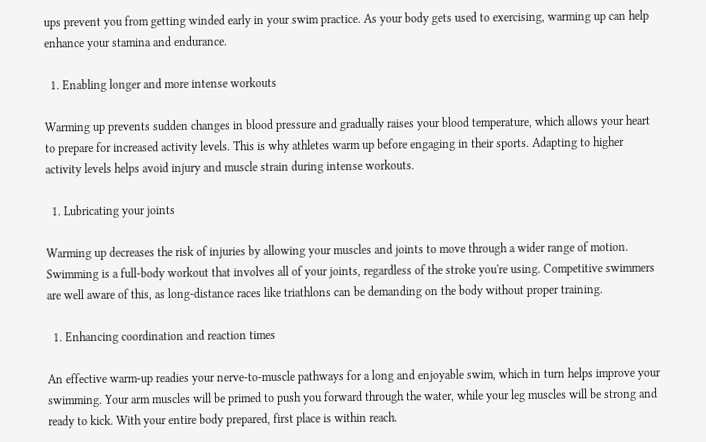ups prevent you from getting winded early in your swim practice. As your body gets used to exercising, warming up can help enhance your stamina and endurance.

  1. Enabling longer and more intense workouts

Warming up prevents sudden changes in blood pressure and gradually raises your blood temperature, which allows your heart to prepare for increased activity levels. This is why athletes warm up before engaging in their sports. Adapting to higher activity levels helps avoid injury and muscle strain during intense workouts.

  1. Lubricating your joints

Warming up decreases the risk of injuries by allowing your muscles and joints to move through a wider range of motion. Swimming is a full-body workout that involves all of your joints, regardless of the stroke you're using. Competitive swimmers are well aware of this, as long-distance races like triathlons can be demanding on the body without proper training.

  1. Enhancing coordination and reaction times

An effective warm-up readies your nerve-to-muscle pathways for a long and enjoyable swim, which in turn helps improve your swimming. Your arm muscles will be primed to push you forward through the water, while your leg muscles will be strong and ready to kick. With your entire body prepared, first place is within reach.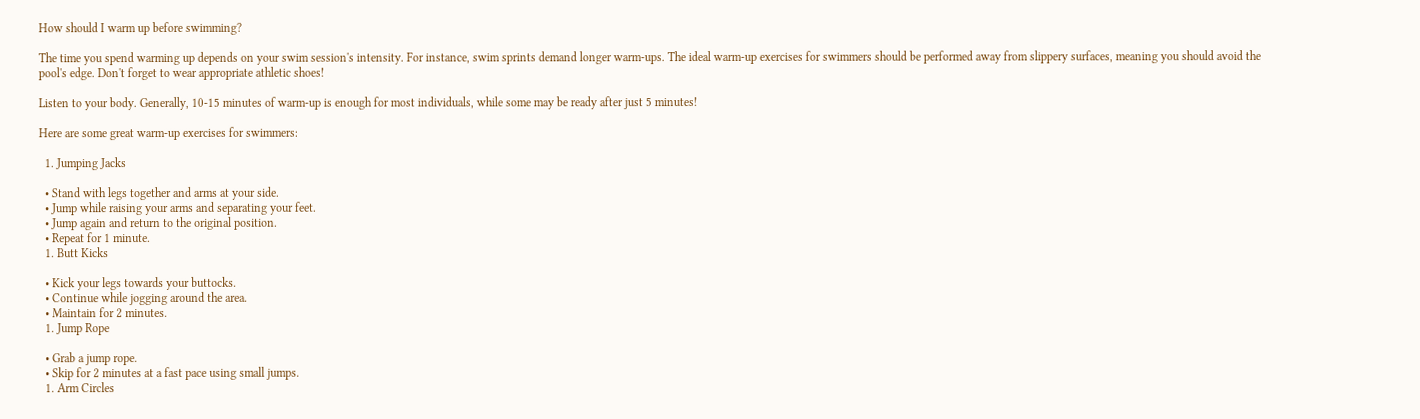How should I warm up before swimming?

The time you spend warming up depends on your swim session's intensity. For instance, swim sprints demand longer warm-ups. The ideal warm-up exercises for swimmers should be performed away from slippery surfaces, meaning you should avoid the pool's edge. Don't forget to wear appropriate athletic shoes!

Listen to your body. Generally, 10-15 minutes of warm-up is enough for most individuals, while some may be ready after just 5 minutes!

Here are some great warm-up exercises for swimmers:

  1. Jumping Jacks

  • Stand with legs together and arms at your side.
  • Jump while raising your arms and separating your feet.
  • Jump again and return to the original position.
  • Repeat for 1 minute.
  1. Butt Kicks

  • Kick your legs towards your buttocks.
  • Continue while jogging around the area.
  • Maintain for 2 minutes.
  1. Jump Rope

  • Grab a jump rope.
  • Skip for 2 minutes at a fast pace using small jumps.
  1. Arm Circles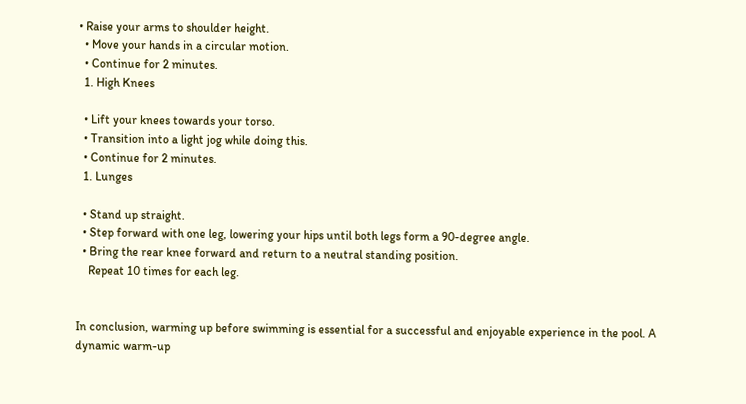• Raise your arms to shoulder height.
  • Move your hands in a circular motion.
  • Continue for 2 minutes.
  1. High Knees

  • Lift your knees towards your torso.
  • Transition into a light jog while doing this.
  • Continue for 2 minutes.
  1. Lunges

  • Stand up straight.
  • Step forward with one leg, lowering your hips until both legs form a 90-degree angle.
  • Bring the rear knee forward and return to a neutral standing position.
    Repeat 10 times for each leg.


In conclusion, warming up before swimming is essential for a successful and enjoyable experience in the pool. A dynamic warm-up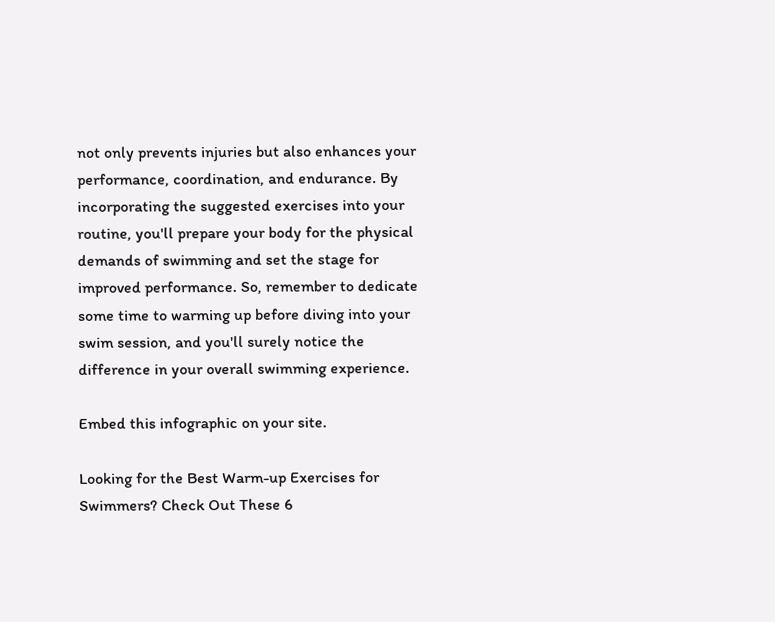not only prevents injuries but also enhances your performance, coordination, and endurance. By incorporating the suggested exercises into your routine, you'll prepare your body for the physical demands of swimming and set the stage for improved performance. So, remember to dedicate some time to warming up before diving into your swim session, and you'll surely notice the difference in your overall swimming experience.

Embed this infographic on your site.

Looking for the Best Warm-up Exercises for Swimmers? Check Out These 6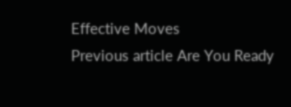Effective Moves
Previous article Are You Ready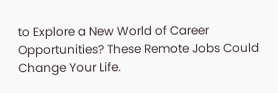to Explore a New World of Career Opportunities? These Remote Jobs Could Change Your Life.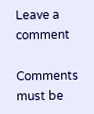Leave a comment

Comments must be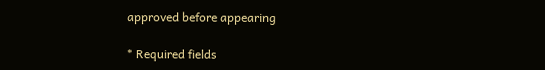approved before appearing

* Required fields